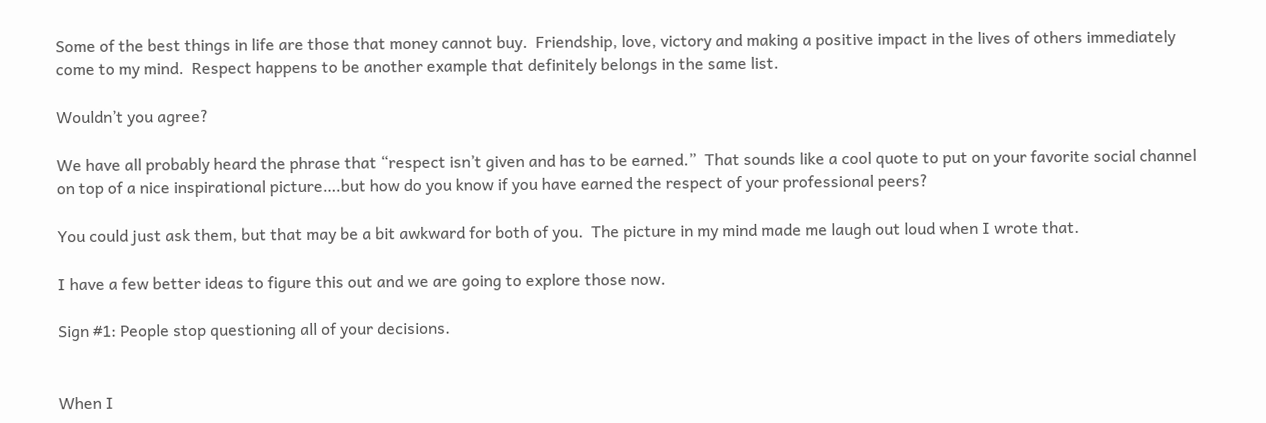Some of the best things in life are those that money cannot buy.  Friendship, love, victory and making a positive impact in the lives of others immediately come to my mind.  Respect happens to be another example that definitely belongs in the same list.

Wouldn’t you agree?

We have all probably heard the phrase that “respect isn’t given and has to be earned.”  That sounds like a cool quote to put on your favorite social channel on top of a nice inspirational picture….but how do you know if you have earned the respect of your professional peers?

You could just ask them, but that may be a bit awkward for both of you.  The picture in my mind made me laugh out loud when I wrote that.

I have a few better ideas to figure this out and we are going to explore those now.

Sign #1: People stop questioning all of your decisions.


When I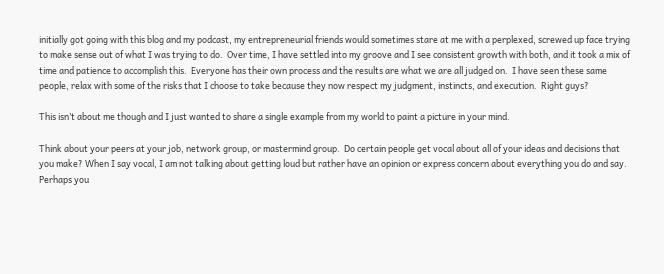initially got going with this blog and my podcast, my entrepreneurial friends would sometimes stare at me with a perplexed, screwed up face trying to make sense out of what I was trying to do.  Over time, I have settled into my groove and I see consistent growth with both, and it took a mix of time and patience to accomplish this.  Everyone has their own process and the results are what we are all judged on.  I have seen these same people, relax with some of the risks that I choose to take because they now respect my judgment, instincts, and execution.  Right guys?

This isn’t about me though and I just wanted to share a single example from my world to paint a picture in your mind.

Think about your peers at your job, network group, or mastermind group.  Do certain people get vocal about all of your ideas and decisions that you make? When I say vocal, I am not talking about getting loud but rather have an opinion or express concern about everything you do and say.  Perhaps you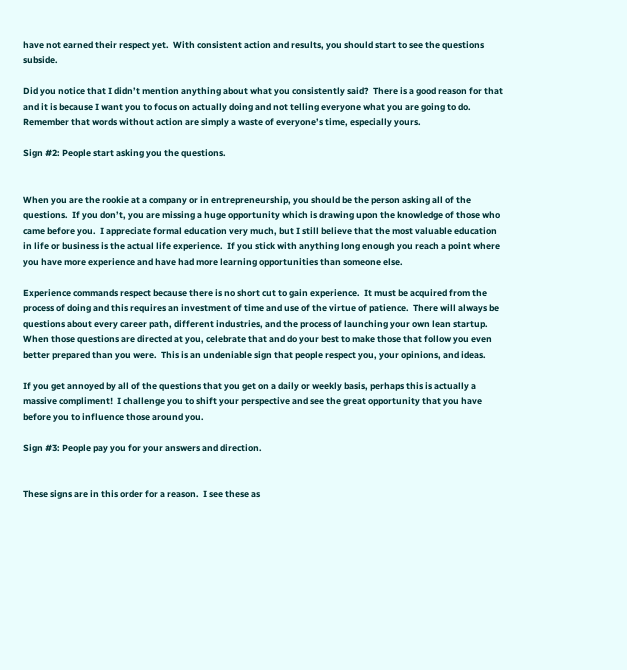have not earned their respect yet.  With consistent action and results, you should start to see the questions subside.

Did you notice that I didn’t mention anything about what you consistently said?  There is a good reason for that and it is because I want you to focus on actually doing and not telling everyone what you are going to do.  Remember that words without action are simply a waste of everyone’s time, especially yours.

Sign #2: People start asking you the questions.


When you are the rookie at a company or in entrepreneurship, you should be the person asking all of the questions.  If you don’t, you are missing a huge opportunity which is drawing upon the knowledge of those who came before you.  I appreciate formal education very much, but I still believe that the most valuable education in life or business is the actual life experience.  If you stick with anything long enough you reach a point where you have more experience and have had more learning opportunities than someone else.

Experience commands respect because there is no short cut to gain experience.  It must be acquired from the process of doing and this requires an investment of time and use of the virtue of patience.  There will always be questions about every career path, different industries, and the process of launching your own lean startup.  When those questions are directed at you, celebrate that and do your best to make those that follow you even better prepared than you were.  This is an undeniable sign that people respect you, your opinions, and ideas.

If you get annoyed by all of the questions that you get on a daily or weekly basis, perhaps this is actually a massive compliment!  I challenge you to shift your perspective and see the great opportunity that you have before you to influence those around you.

Sign #3: People pay you for your answers and direction.


These signs are in this order for a reason.  I see these as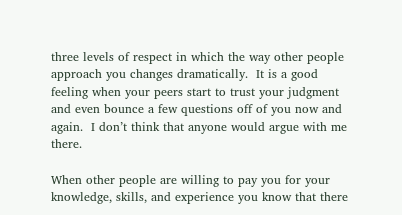three levels of respect in which the way other people approach you changes dramatically.  It is a good feeling when your peers start to trust your judgment and even bounce a few questions off of you now and again.  I don’t think that anyone would argue with me there.

When other people are willing to pay you for your knowledge, skills, and experience you know that there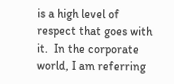is a high level of respect that goes with it.  In the corporate world, I am referring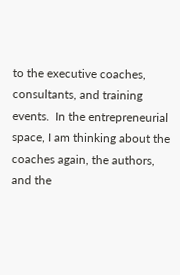to the executive coaches, consultants, and training events.  In the entrepreneurial space, I am thinking about the coaches again, the authors, and the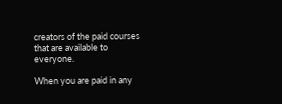creators of the paid courses that are available to everyone.

When you are paid in any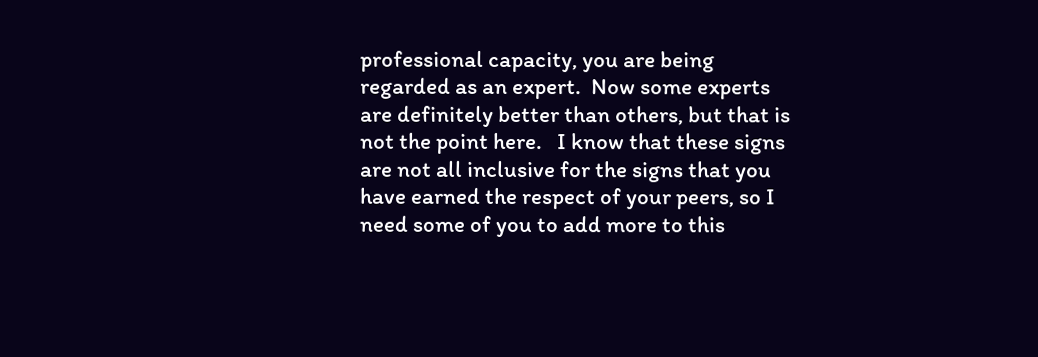professional capacity, you are being regarded as an expert.  Now some experts are definitely better than others, but that is not the point here.   I know that these signs are not all inclusive for the signs that you have earned the respect of your peers, so I need some of you to add more to this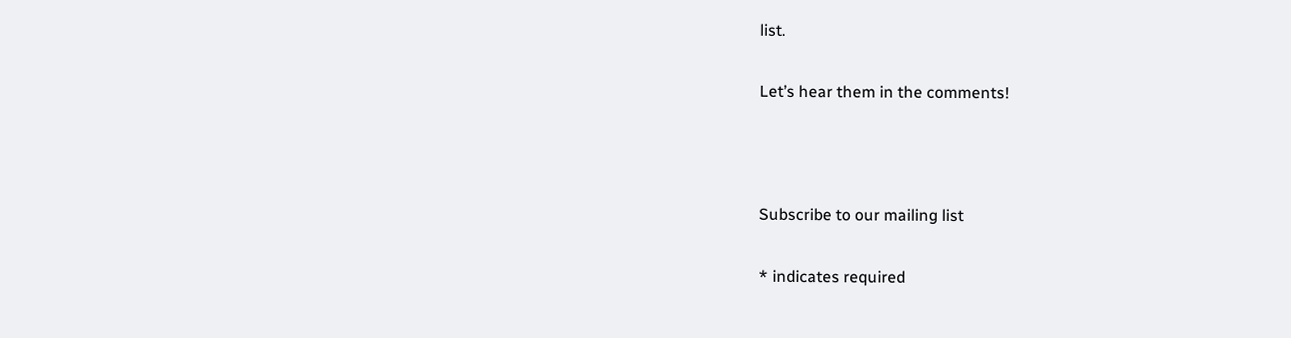list.

Let’s hear them in the comments!



Subscribe to our mailing list

* indicates required